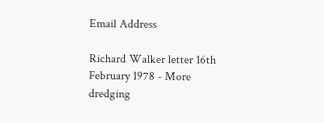Email Address

Richard Walker letter 16th February 1978 - More dredging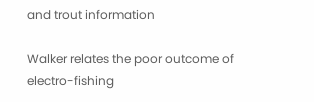and trout information

Walker relates the poor outcome of electro-fishing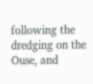following the dredging on the Ouse, and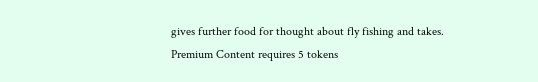gives further food for thought about fly fishing and takes.
Premium Content requires 5 tokens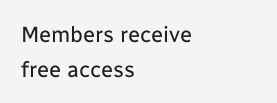Members receive free access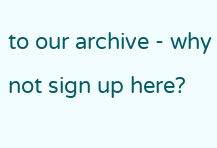to our archive - why not sign up here?